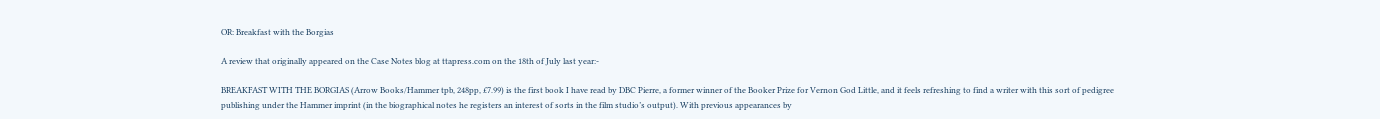OR: Breakfast with the Borgias

A review that originally appeared on the Case Notes blog at ttapress.com on the 18th of July last year:-

BREAKFAST WITH THE BORGIAS (Arrow Books/Hammer tpb, 248pp, £7.99) is the first book I have read by DBC Pierre, a former winner of the Booker Prize for Vernon God Little, and it feels refreshing to find a writer with this sort of pedigree publishing under the Hammer imprint (in the biographical notes he registers an interest of sorts in the film studio’s output). With previous appearances by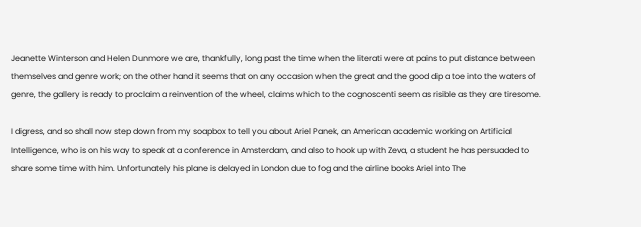Jeanette Winterson and Helen Dunmore we are, thankfully, long past the time when the literati were at pains to put distance between themselves and genre work; on the other hand it seems that on any occasion when the great and the good dip a toe into the waters of genre, the gallery is ready to proclaim a reinvention of the wheel, claims which to the cognoscenti seem as risible as they are tiresome.

I digress, and so shall now step down from my soapbox to tell you about Ariel Panek, an American academic working on Artificial Intelligence, who is on his way to speak at a conference in Amsterdam, and also to hook up with Zeva, a student he has persuaded to share some time with him. Unfortunately his plane is delayed in London due to fog and the airline books Ariel into The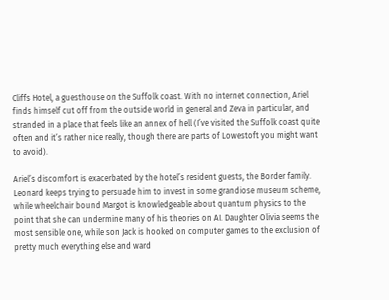Cliffs Hotel, a guesthouse on the Suffolk coast. With no internet connection, Ariel finds himself cut off from the outside world in general and Zeva in particular, and stranded in a place that feels like an annex of hell (I’ve visited the Suffolk coast quite often and it’s rather nice really, though there are parts of Lowestoft you might want to avoid).

Ariel’s discomfort is exacerbated by the hotel’s resident guests, the Border family. Leonard keeps trying to persuade him to invest in some grandiose museum scheme, while wheelchair bound Margot is knowledgeable about quantum physics to the point that she can undermine many of his theories on AI. Daughter Olivia seems the most sensible one, while son Jack is hooked on computer games to the exclusion of pretty much everything else and ward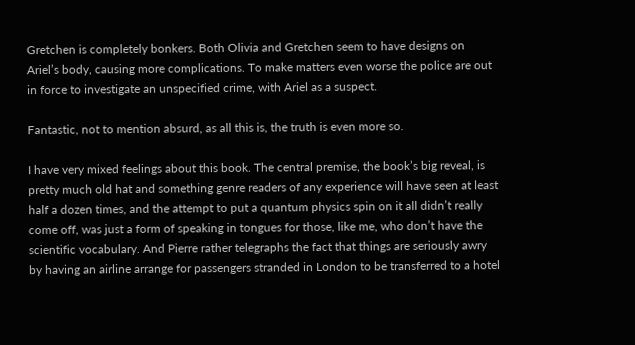Gretchen is completely bonkers. Both Olivia and Gretchen seem to have designs on Ariel’s body, causing more complications. To make matters even worse the police are out in force to investigate an unspecified crime, with Ariel as a suspect.

Fantastic, not to mention absurd, as all this is, the truth is even more so.

I have very mixed feelings about this book. The central premise, the book’s big reveal, is pretty much old hat and something genre readers of any experience will have seen at least half a dozen times, and the attempt to put a quantum physics spin on it all didn’t really come off, was just a form of speaking in tongues for those, like me, who don’t have the scientific vocabulary. And Pierre rather telegraphs the fact that things are seriously awry by having an airline arrange for passengers stranded in London to be transferred to a hotel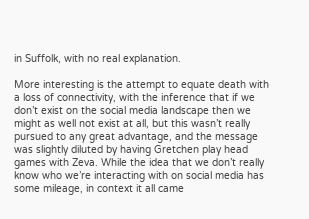in Suffolk, with no real explanation.

More interesting is the attempt to equate death with a loss of connectivity, with the inference that if we don’t exist on the social media landscape then we might as well not exist at all, but this wasn’t really pursued to any great advantage, and the message was slightly diluted by having Gretchen play head games with Zeva. While the idea that we don’t really know who we’re interacting with on social media has some mileage, in context it all came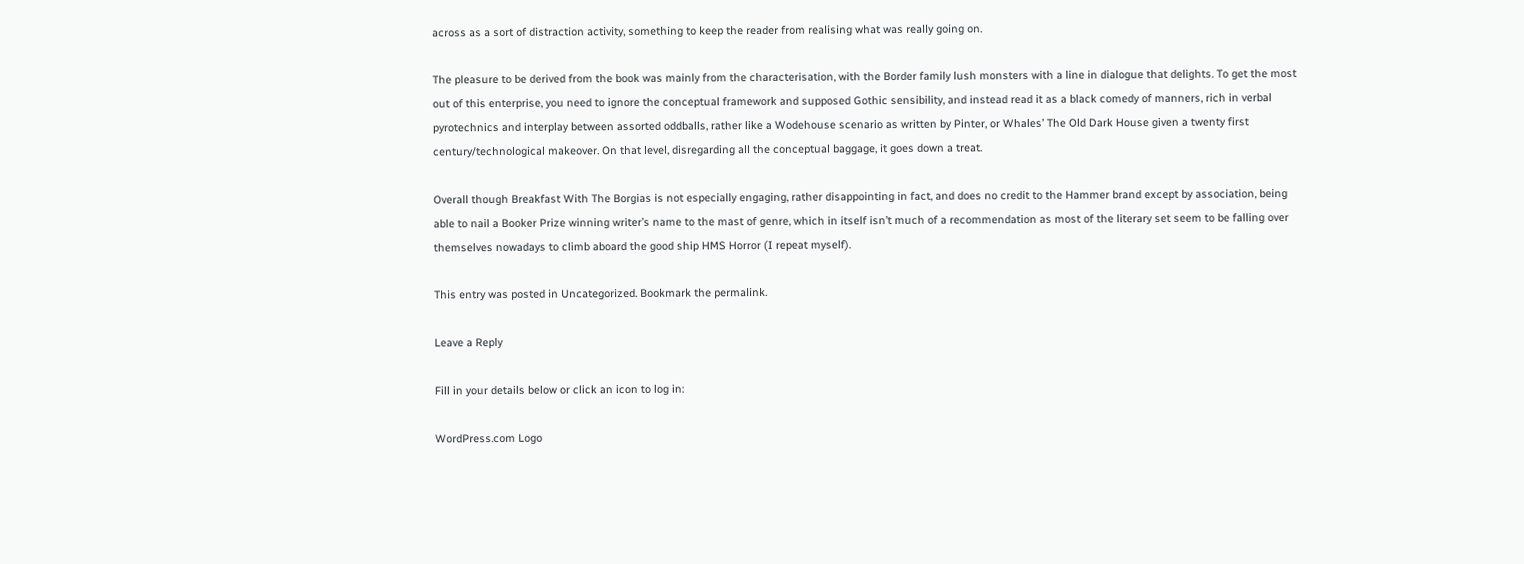across as a sort of distraction activity, something to keep the reader from realising what was really going on.

The pleasure to be derived from the book was mainly from the characterisation, with the Border family lush monsters with a line in dialogue that delights. To get the most out of this enterprise, you need to ignore the conceptual framework and supposed Gothic sensibility, and instead read it as a black comedy of manners, rich in verbal pyrotechnics and interplay between assorted oddballs, rather like a Wodehouse scenario as written by Pinter, or Whales’ The Old Dark House given a twenty first century/technological makeover. On that level, disregarding all the conceptual baggage, it goes down a treat.

Overall though Breakfast With The Borgias is not especially engaging, rather disappointing in fact, and does no credit to the Hammer brand except by association, being able to nail a Booker Prize winning writer’s name to the mast of genre, which in itself isn’t much of a recommendation as most of the literary set seem to be falling over themselves nowadays to climb aboard the good ship HMS Horror (I repeat myself).

This entry was posted in Uncategorized. Bookmark the permalink.

Leave a Reply

Fill in your details below or click an icon to log in:

WordPress.com Logo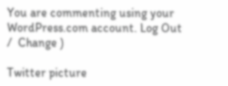You are commenting using your WordPress.com account. Log Out /  Change )

Twitter picture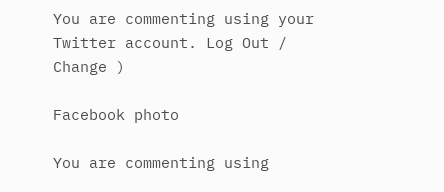You are commenting using your Twitter account. Log Out /  Change )

Facebook photo

You are commenting using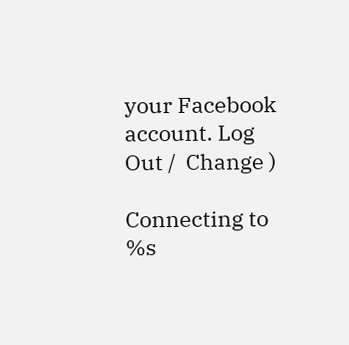your Facebook account. Log Out /  Change )

Connecting to %s